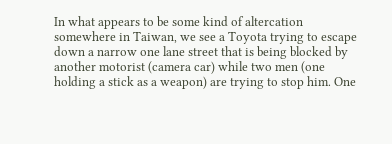In what appears to be some kind of altercation somewhere in Taiwan, we see a Toyota trying to escape down a narrow one lane street that is being blocked by another motorist (camera car) while two men (one holding a stick as a weapon) are trying to stop him. One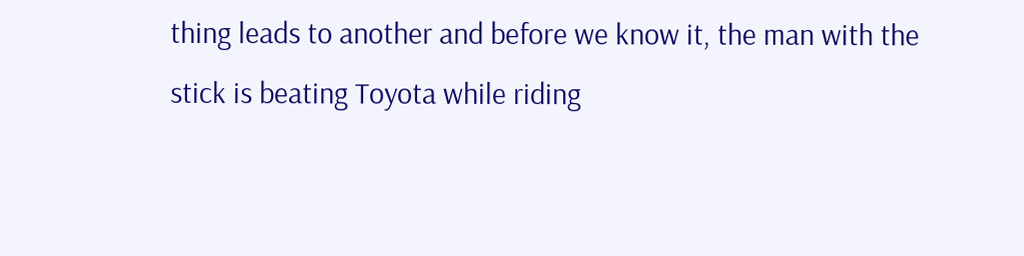thing leads to another and before we know it, the man with the stick is beating Toyota while riding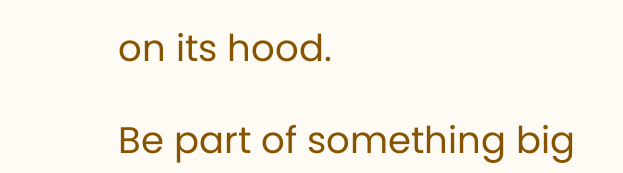on its hood.

Be part of something big